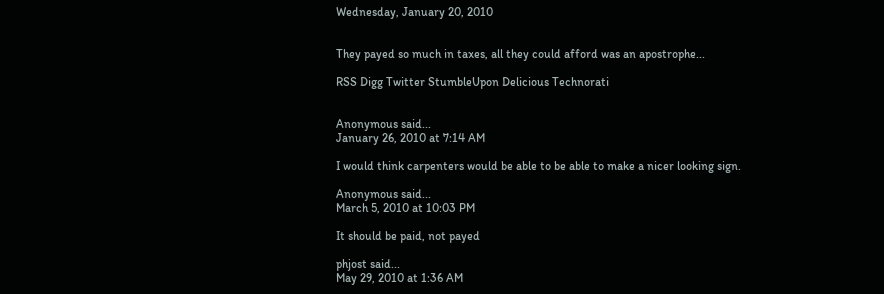Wednesday, January 20, 2010


They payed so much in taxes, all they could afford was an apostrophe...

RSS Digg Twitter StumbleUpon Delicious Technorati


Anonymous said...
January 26, 2010 at 7:14 AM

I would think carpenters would be able to be able to make a nicer looking sign.

Anonymous said...
March 5, 2010 at 10:03 PM

It should be paid, not payed

phjost said...
May 29, 2010 at 1:36 AM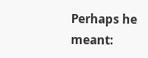Perhaps he meant: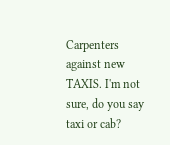Carpenters against new TAXIS. I'm not sure, do you say taxi or cab?